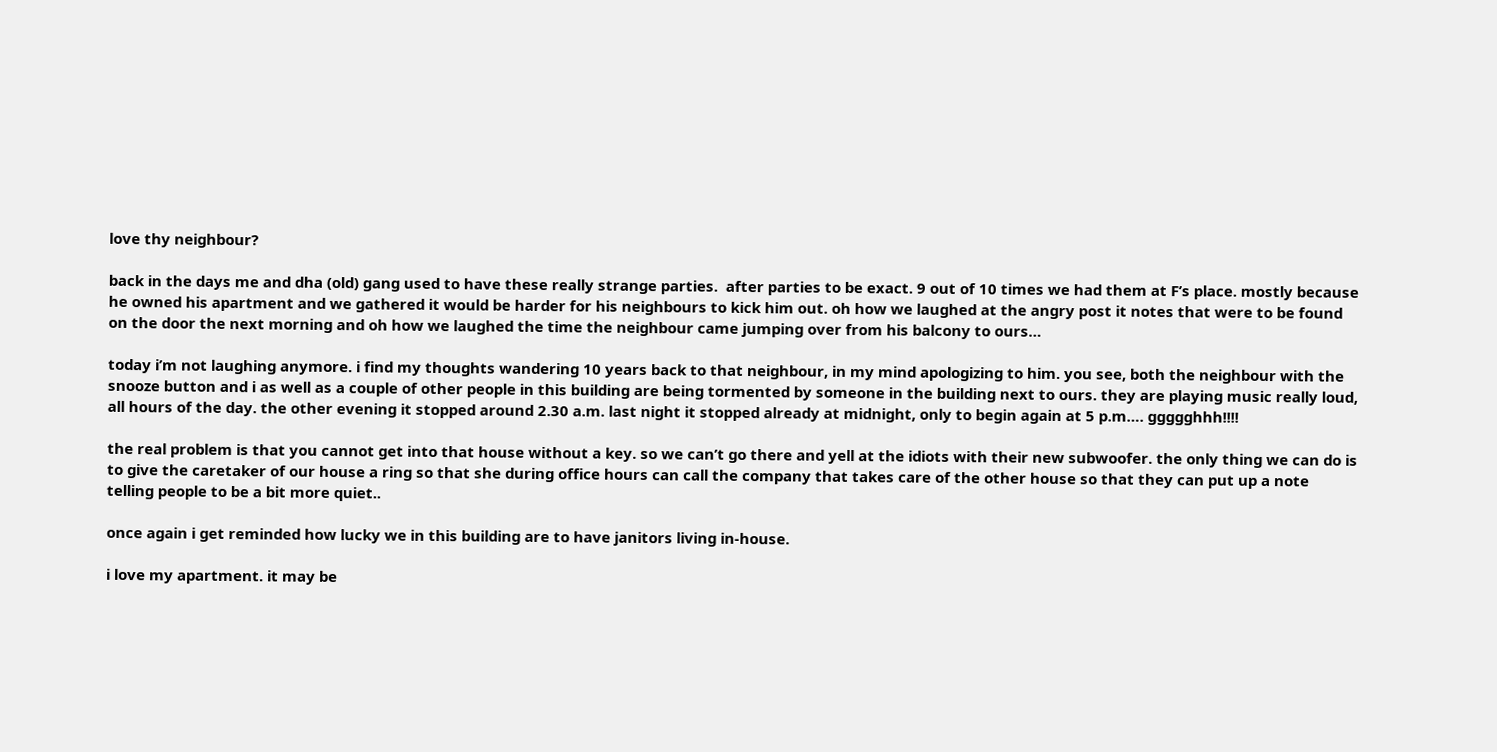love thy neighbour?

back in the days me and dha (old) gang used to have these really strange parties.  after parties to be exact. 9 out of 10 times we had them at F’s place. mostly because he owned his apartment and we gathered it would be harder for his neighbours to kick him out. oh how we laughed at the angry post it notes that were to be found on the door the next morning and oh how we laughed the time the neighbour came jumping over from his balcony to ours…

today i’m not laughing anymore. i find my thoughts wandering 10 years back to that neighbour, in my mind apologizing to him. you see, both the neighbour with the snooze button and i as well as a couple of other people in this building are being tormented by someone in the building next to ours. they are playing music really loud, all hours of the day. the other evening it stopped around 2.30 a.m. last night it stopped already at midnight, only to begin again at 5 p.m…. ggggghhh!!!!

the real problem is that you cannot get into that house without a key. so we can’t go there and yell at the idiots with their new subwoofer. the only thing we can do is to give the caretaker of our house a ring so that she during office hours can call the company that takes care of the other house so that they can put up a note telling people to be a bit more quiet..

once again i get reminded how lucky we in this building are to have janitors living in-house.

i love my apartment. it may be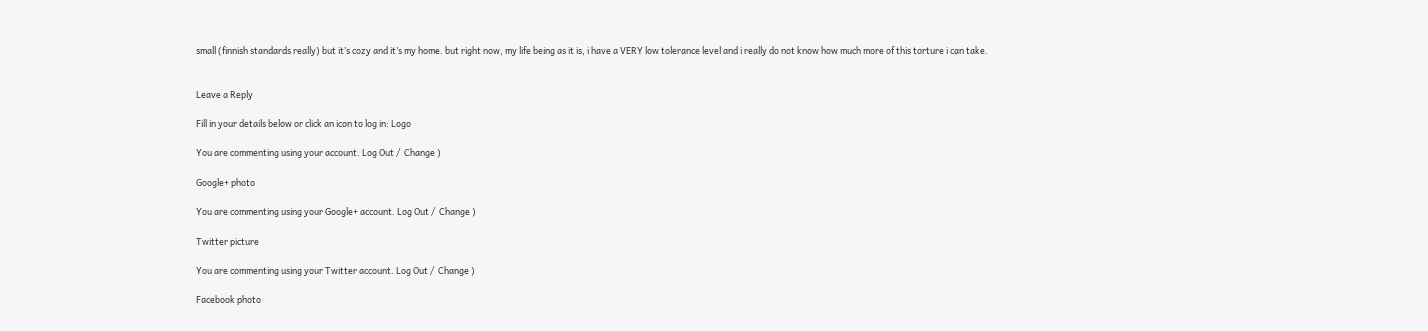small (finnish standards really) but it’s cozy and it’s my home. but right now, my life being as it is, i have a VERY low tolerance level and i really do not know how much more of this torture i can take.


Leave a Reply

Fill in your details below or click an icon to log in: Logo

You are commenting using your account. Log Out /  Change )

Google+ photo

You are commenting using your Google+ account. Log Out /  Change )

Twitter picture

You are commenting using your Twitter account. Log Out /  Change )

Facebook photo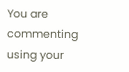You are commenting using your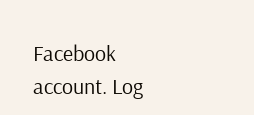Facebook account. Log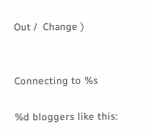Out /  Change )


Connecting to %s

%d bloggers like this: